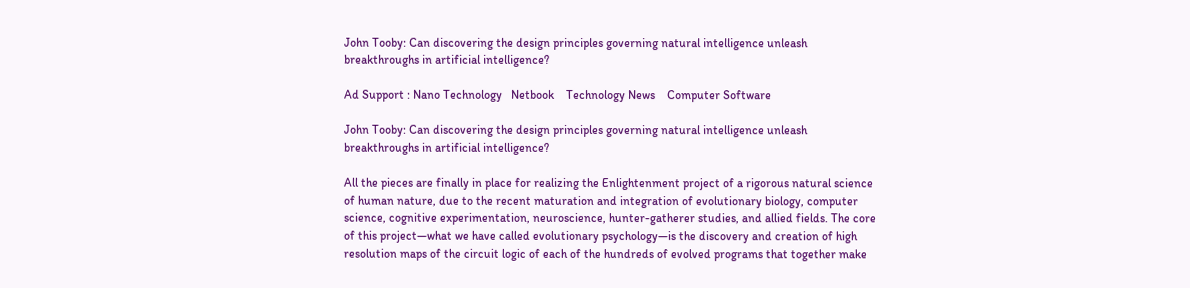John Tooby: Can discovering the design principles governing natural intelligence unleash breakthroughs in artificial intelligence?

Ad Support : Nano Technology   Netbook    Technology News    Computer Software

John Tooby: Can discovering the design principles governing natural intelligence unleash breakthroughs in artificial intelligence?

All the pieces are finally in place for realizing the Enlightenment project of a rigorous natural science of human nature, due to the recent maturation and integration of evolutionary biology, computer science, cognitive experimentation, neuroscience, hunter-gatherer studies, and allied fields. The core of this project—what we have called evolutionary psychology—is the discovery and creation of high resolution maps of the circuit logic of each of the hundreds of evolved programs that together make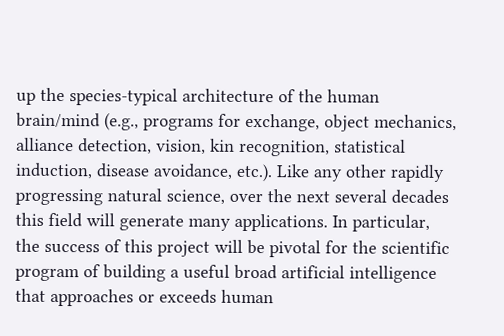up the species-typical architecture of the human brain/mind (e.g., programs for exchange, object mechanics, alliance detection, vision, kin recognition, statistical induction, disease avoidance, etc.). Like any other rapidly progressing natural science, over the next several decades this field will generate many applications. In particular, the success of this project will be pivotal for the scientific program of building a useful broad artificial intelligence that approaches or exceeds human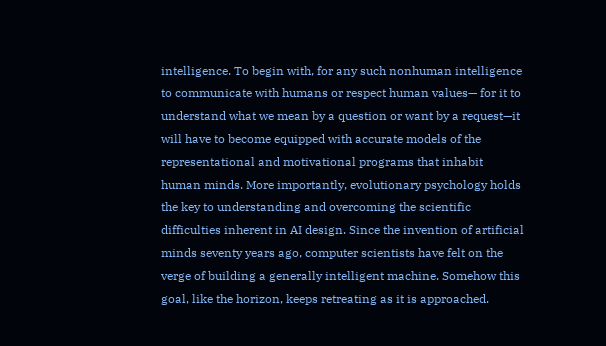intelligence. To begin with, for any such nonhuman intelligence to communicate with humans or respect human values— for it to understand what we mean by a question or want by a request—it will have to become equipped with accurate models of the representational and motivational programs that inhabit human minds. More importantly, evolutionary psychology holds the key to understanding and overcoming the scientific difficulties inherent in AI design. Since the invention of artificial minds seventy years ago, computer scientists have felt on the verge of building a generally intelligent machine. Somehow this goal, like the horizon, keeps retreating as it is approached.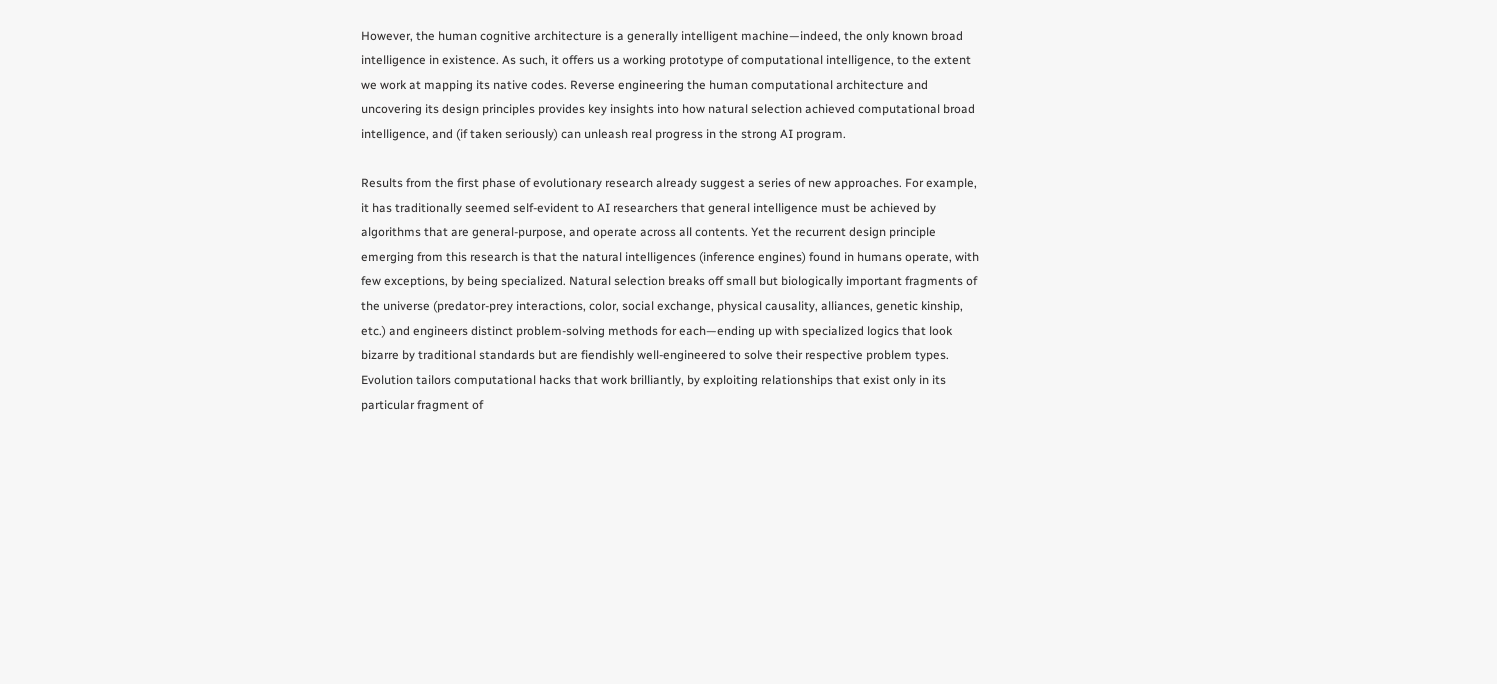However, the human cognitive architecture is a generally intelligent machine—indeed, the only known broad intelligence in existence. As such, it offers us a working prototype of computational intelligence, to the extent we work at mapping its native codes. Reverse engineering the human computational architecture and uncovering its design principles provides key insights into how natural selection achieved computational broad intelligence, and (if taken seriously) can unleash real progress in the strong AI program.

Results from the first phase of evolutionary research already suggest a series of new approaches. For example, it has traditionally seemed self-evident to AI researchers that general intelligence must be achieved by algorithms that are general-purpose, and operate across all contents. Yet the recurrent design principle emerging from this research is that the natural intelligences (inference engines) found in humans operate, with few exceptions, by being specialized. Natural selection breaks off small but biologically important fragments of the universe (predator-prey interactions, color, social exchange, physical causality, alliances, genetic kinship, etc.) and engineers distinct problem-solving methods for each—ending up with specialized logics that look bizarre by traditional standards but are fiendishly well-engineered to solve their respective problem types. Evolution tailors computational hacks that work brilliantly, by exploiting relationships that exist only in its particular fragment of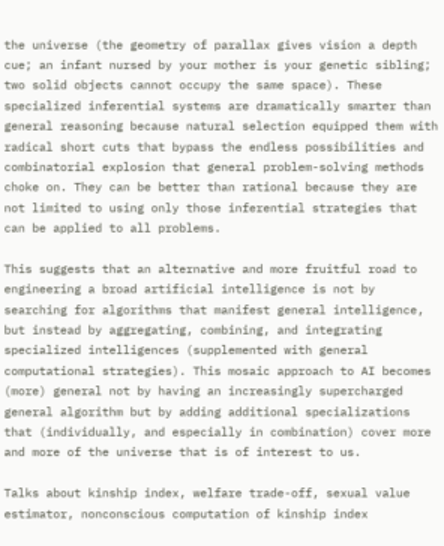the universe (the geometry of parallax gives vision a depth cue; an infant nursed by your mother is your genetic sibling; two solid objects cannot occupy the same space). These specialized inferential systems are dramatically smarter than general reasoning because natural selection equipped them with radical short cuts that bypass the endless possibilities and combinatorial explosion that general problem-solving methods choke on. They can be better than rational because they are not limited to using only those inferential strategies that can be applied to all problems.

This suggests that an alternative and more fruitful road to engineering a broad artificial intelligence is not by searching for algorithms that manifest general intelligence, but instead by aggregating, combining, and integrating specialized intelligences (supplemented with general computational strategies). This mosaic approach to AI becomes (more) general not by having an increasingly supercharged general algorithm but by adding additional specializations that (individually, and especially in combination) cover more and more of the universe that is of interest to us.

Talks about kinship index, welfare trade-off, sexual value estimator, nonconscious computation of kinship index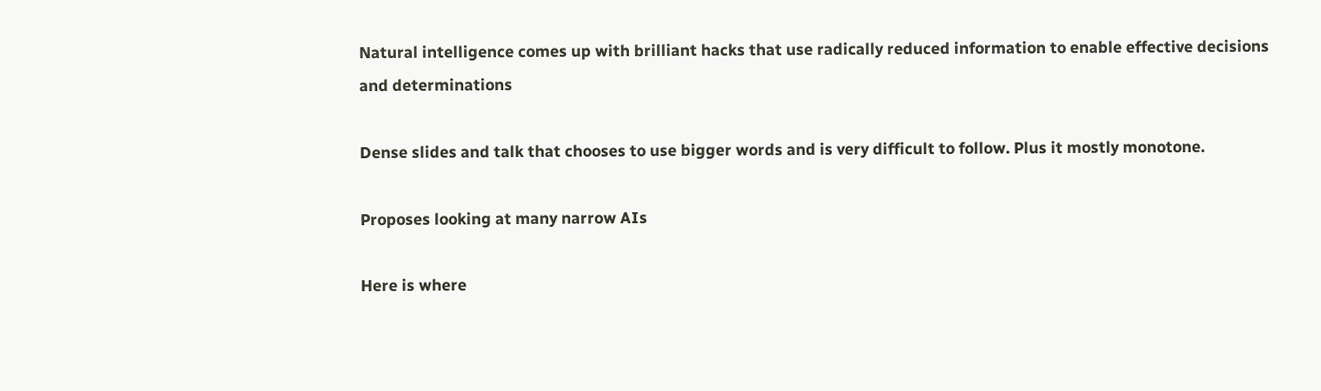Natural intelligence comes up with brilliant hacks that use radically reduced information to enable effective decisions and determinations

Dense slides and talk that chooses to use bigger words and is very difficult to follow. Plus it mostly monotone.

Proposes looking at many narrow AIs

Here is where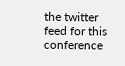the twitter feed for this conference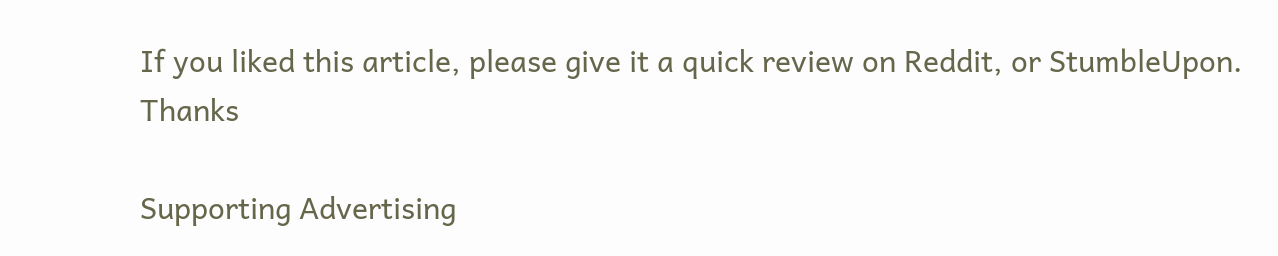If you liked this article, please give it a quick review on Reddit, or StumbleUpon. Thanks

Supporting Advertising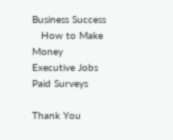Business Success
   How to Make Money
Executive Jobs
Paid Surveys

Thank You